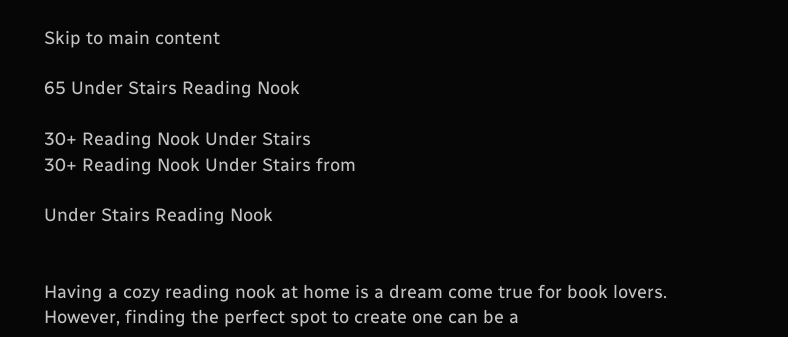Skip to main content

65 Under Stairs Reading Nook

30+ Reading Nook Under Stairs
30+ Reading Nook Under Stairs from

Under Stairs Reading Nook


Having a cozy reading nook at home is a dream come true for book lovers. However, finding the perfect spot to create one can be a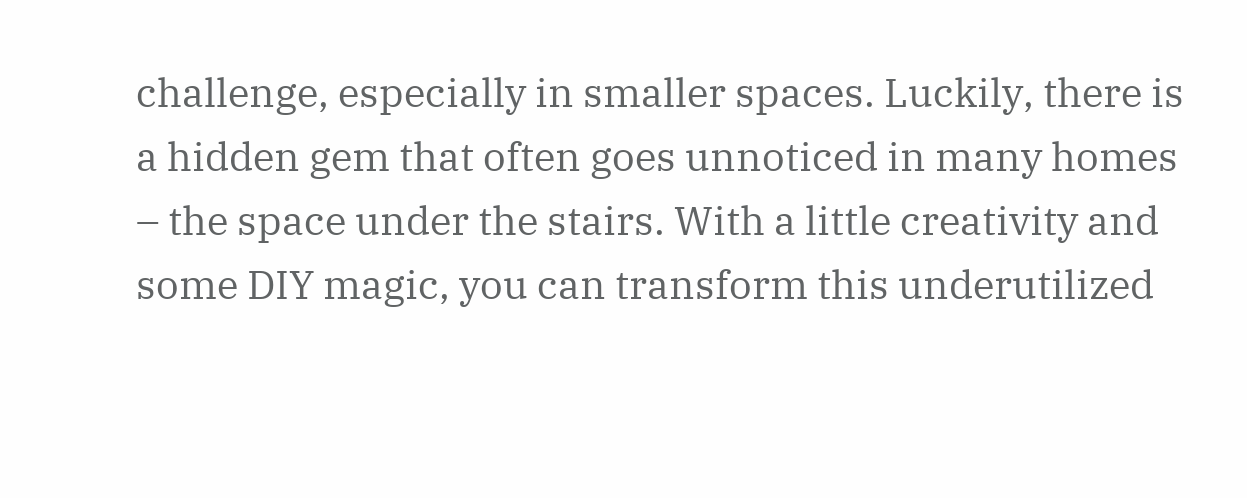challenge, especially in smaller spaces. Luckily, there is a hidden gem that often goes unnoticed in many homes – the space under the stairs. With a little creativity and some DIY magic, you can transform this underutilized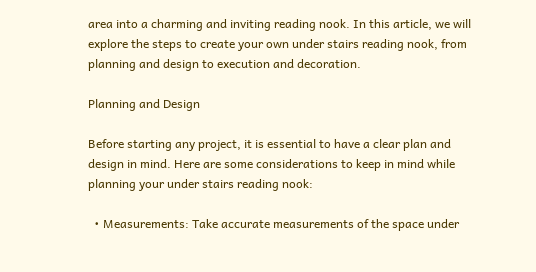area into a charming and inviting reading nook. In this article, we will explore the steps to create your own under stairs reading nook, from planning and design to execution and decoration.

Planning and Design

Before starting any project, it is essential to have a clear plan and design in mind. Here are some considerations to keep in mind while planning your under stairs reading nook:

  • Measurements: Take accurate measurements of the space under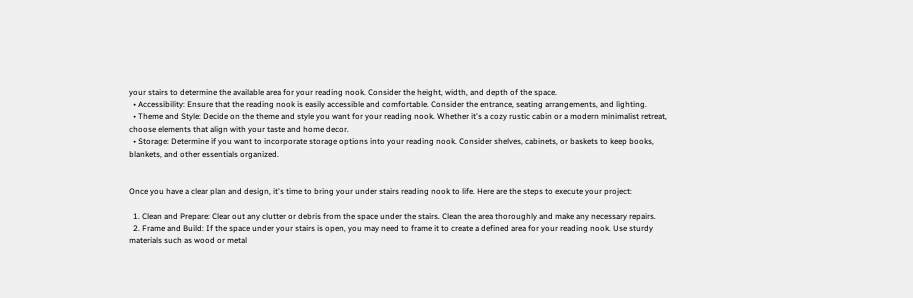your stairs to determine the available area for your reading nook. Consider the height, width, and depth of the space.
  • Accessibility: Ensure that the reading nook is easily accessible and comfortable. Consider the entrance, seating arrangements, and lighting.
  • Theme and Style: Decide on the theme and style you want for your reading nook. Whether it's a cozy rustic cabin or a modern minimalist retreat, choose elements that align with your taste and home decor.
  • Storage: Determine if you want to incorporate storage options into your reading nook. Consider shelves, cabinets, or baskets to keep books, blankets, and other essentials organized.


Once you have a clear plan and design, it's time to bring your under stairs reading nook to life. Here are the steps to execute your project:

  1. Clean and Prepare: Clear out any clutter or debris from the space under the stairs. Clean the area thoroughly and make any necessary repairs.
  2. Frame and Build: If the space under your stairs is open, you may need to frame it to create a defined area for your reading nook. Use sturdy materials such as wood or metal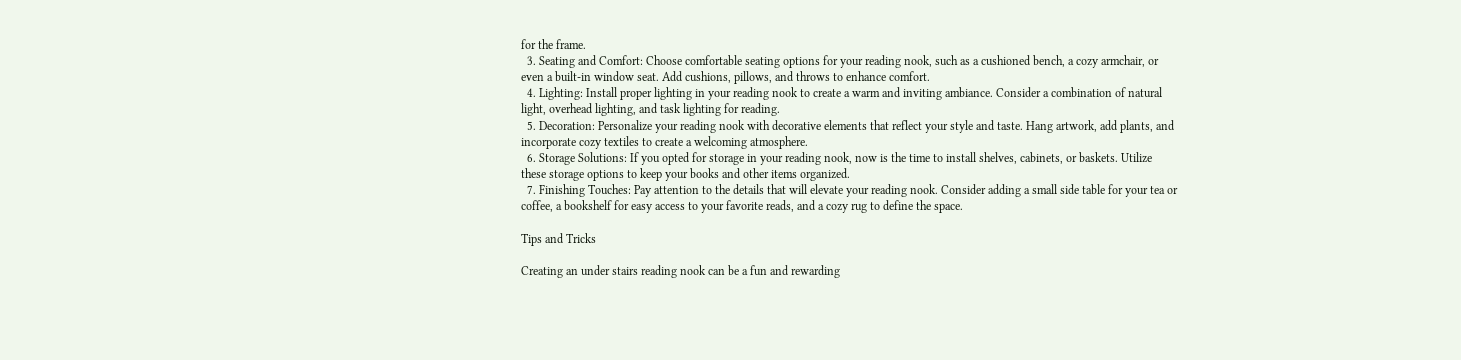for the frame.
  3. Seating and Comfort: Choose comfortable seating options for your reading nook, such as a cushioned bench, a cozy armchair, or even a built-in window seat. Add cushions, pillows, and throws to enhance comfort.
  4. Lighting: Install proper lighting in your reading nook to create a warm and inviting ambiance. Consider a combination of natural light, overhead lighting, and task lighting for reading.
  5. Decoration: Personalize your reading nook with decorative elements that reflect your style and taste. Hang artwork, add plants, and incorporate cozy textiles to create a welcoming atmosphere.
  6. Storage Solutions: If you opted for storage in your reading nook, now is the time to install shelves, cabinets, or baskets. Utilize these storage options to keep your books and other items organized.
  7. Finishing Touches: Pay attention to the details that will elevate your reading nook. Consider adding a small side table for your tea or coffee, a bookshelf for easy access to your favorite reads, and a cozy rug to define the space.

Tips and Tricks

Creating an under stairs reading nook can be a fun and rewarding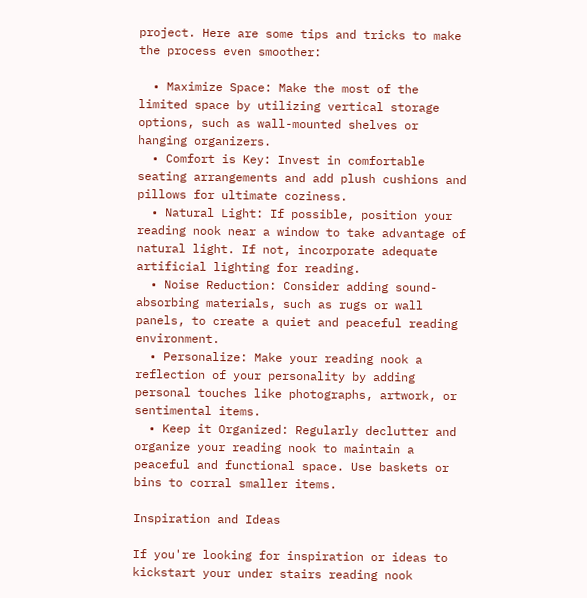project. Here are some tips and tricks to make the process even smoother:

  • Maximize Space: Make the most of the limited space by utilizing vertical storage options, such as wall-mounted shelves or hanging organizers.
  • Comfort is Key: Invest in comfortable seating arrangements and add plush cushions and pillows for ultimate coziness.
  • Natural Light: If possible, position your reading nook near a window to take advantage of natural light. If not, incorporate adequate artificial lighting for reading.
  • Noise Reduction: Consider adding sound-absorbing materials, such as rugs or wall panels, to create a quiet and peaceful reading environment.
  • Personalize: Make your reading nook a reflection of your personality by adding personal touches like photographs, artwork, or sentimental items.
  • Keep it Organized: Regularly declutter and organize your reading nook to maintain a peaceful and functional space. Use baskets or bins to corral smaller items.

Inspiration and Ideas

If you're looking for inspiration or ideas to kickstart your under stairs reading nook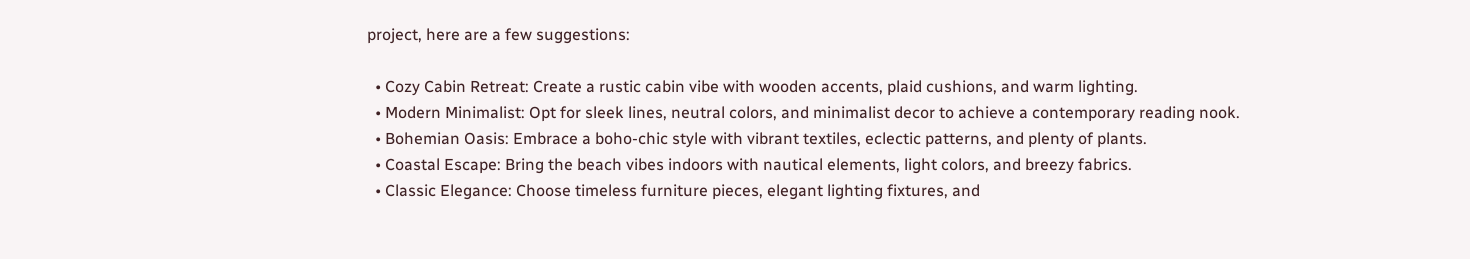project, here are a few suggestions:

  • Cozy Cabin Retreat: Create a rustic cabin vibe with wooden accents, plaid cushions, and warm lighting.
  • Modern Minimalist: Opt for sleek lines, neutral colors, and minimalist decor to achieve a contemporary reading nook.
  • Bohemian Oasis: Embrace a boho-chic style with vibrant textiles, eclectic patterns, and plenty of plants.
  • Coastal Escape: Bring the beach vibes indoors with nautical elements, light colors, and breezy fabrics.
  • Classic Elegance: Choose timeless furniture pieces, elegant lighting fixtures, and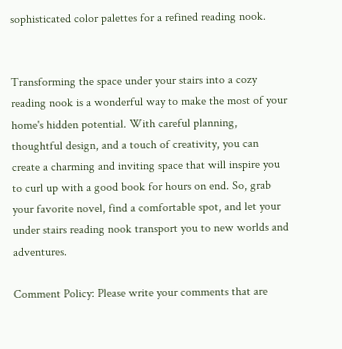sophisticated color palettes for a refined reading nook.


Transforming the space under your stairs into a cozy reading nook is a wonderful way to make the most of your home's hidden potential. With careful planning, thoughtful design, and a touch of creativity, you can create a charming and inviting space that will inspire you to curl up with a good book for hours on end. So, grab your favorite novel, find a comfortable spot, and let your under stairs reading nook transport you to new worlds and adventures.

Comment Policy: Please write your comments that are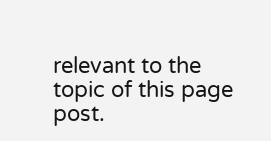relevant to the topic of this page post.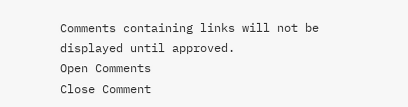Comments containing links will not be displayed until approved.
Open Comments
Close Comment